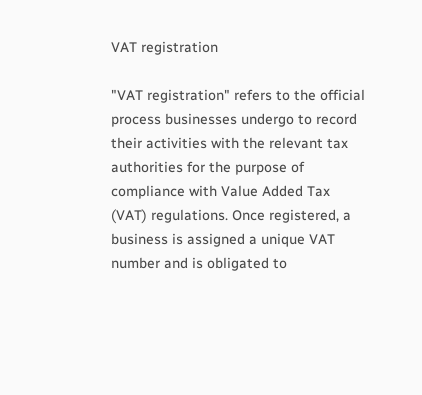VAT registration

"VAT registration" refers to the official process businesses undergo to record their activities with the relevant tax authorities for the purpose of compliance with Value Added Tax (VAT) regulations. Once registered, a business is assigned a unique VAT number and is obligated to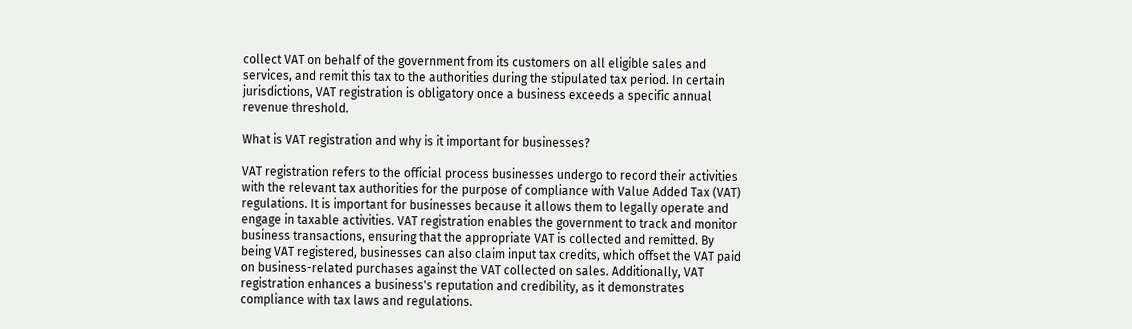collect VAT on behalf of the government from its customers on all eligible sales and services, and remit this tax to the authorities during the stipulated tax period. In certain jurisdictions, VAT registration is obligatory once a business exceeds a specific annual revenue threshold.

What is VAT registration and why is it important for businesses?

VAT registration refers to the official process businesses undergo to record their activities with the relevant tax authorities for the purpose of compliance with Value Added Tax (VAT) regulations. It is important for businesses because it allows them to legally operate and engage in taxable activities. VAT registration enables the government to track and monitor business transactions, ensuring that the appropriate VAT is collected and remitted. By being VAT registered, businesses can also claim input tax credits, which offset the VAT paid on business-related purchases against the VAT collected on sales. Additionally, VAT registration enhances a business's reputation and credibility, as it demonstrates compliance with tax laws and regulations.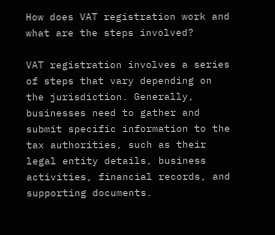How does VAT registration work and what are the steps involved?

VAT registration involves a series of steps that vary depending on the jurisdiction. Generally, businesses need to gather and submit specific information to the tax authorities, such as their legal entity details, business activities, financial records, and supporting documents.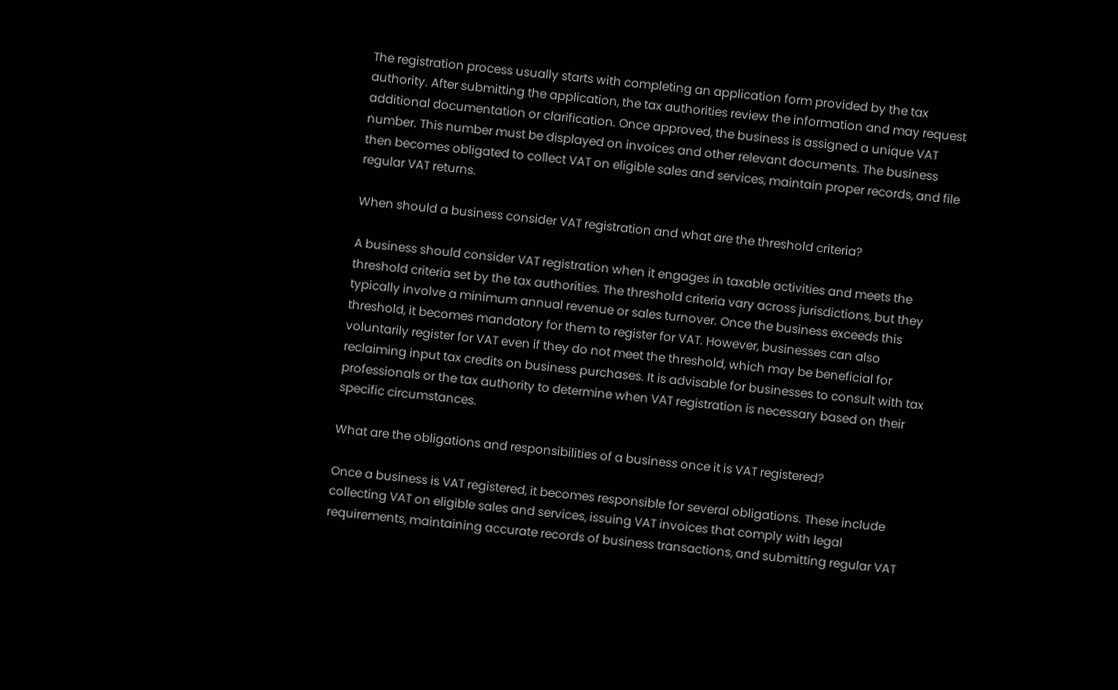The registration process usually starts with completing an application form provided by the tax authority. After submitting the application, the tax authorities review the information and may request additional documentation or clarification. Once approved, the business is assigned a unique VAT number. This number must be displayed on invoices and other relevant documents. The business then becomes obligated to collect VAT on eligible sales and services, maintain proper records, and file regular VAT returns.

When should a business consider VAT registration and what are the threshold criteria?

A business should consider VAT registration when it engages in taxable activities and meets the threshold criteria set by the tax authorities. The threshold criteria vary across jurisdictions, but they typically involve a minimum annual revenue or sales turnover. Once the business exceeds this threshold, it becomes mandatory for them to register for VAT. However, businesses can also voluntarily register for VAT even if they do not meet the threshold, which may be beneficial for reclaiming input tax credits on business purchases. It is advisable for businesses to consult with tax professionals or the tax authority to determine when VAT registration is necessary based on their specific circumstances.

What are the obligations and responsibilities of a business once it is VAT registered?

Once a business is VAT registered, it becomes responsible for several obligations. These include collecting VAT on eligible sales and services, issuing VAT invoices that comply with legal requirements, maintaining accurate records of business transactions, and submitting regular VAT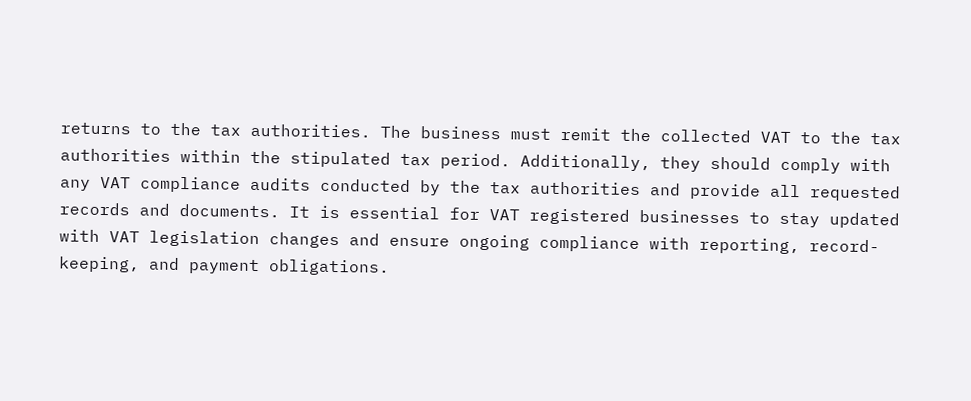returns to the tax authorities. The business must remit the collected VAT to the tax authorities within the stipulated tax period. Additionally, they should comply with any VAT compliance audits conducted by the tax authorities and provide all requested records and documents. It is essential for VAT registered businesses to stay updated with VAT legislation changes and ensure ongoing compliance with reporting, record-keeping, and payment obligations.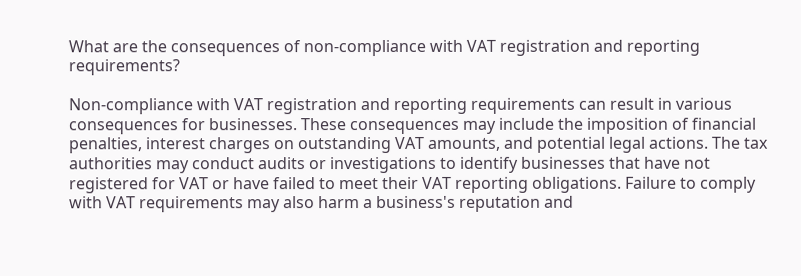What are the consequences of non-compliance with VAT registration and reporting requirements?

Non-compliance with VAT registration and reporting requirements can result in various consequences for businesses. These consequences may include the imposition of financial penalties, interest charges on outstanding VAT amounts, and potential legal actions. The tax authorities may conduct audits or investigations to identify businesses that have not registered for VAT or have failed to meet their VAT reporting obligations. Failure to comply with VAT requirements may also harm a business's reputation and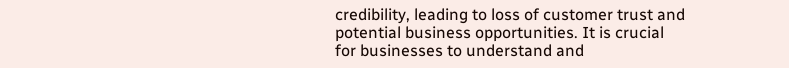credibility, leading to loss of customer trust and potential business opportunities. It is crucial for businesses to understand and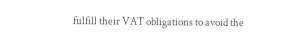fulfill their VAT obligations to avoid the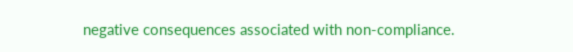negative consequences associated with non-compliance.